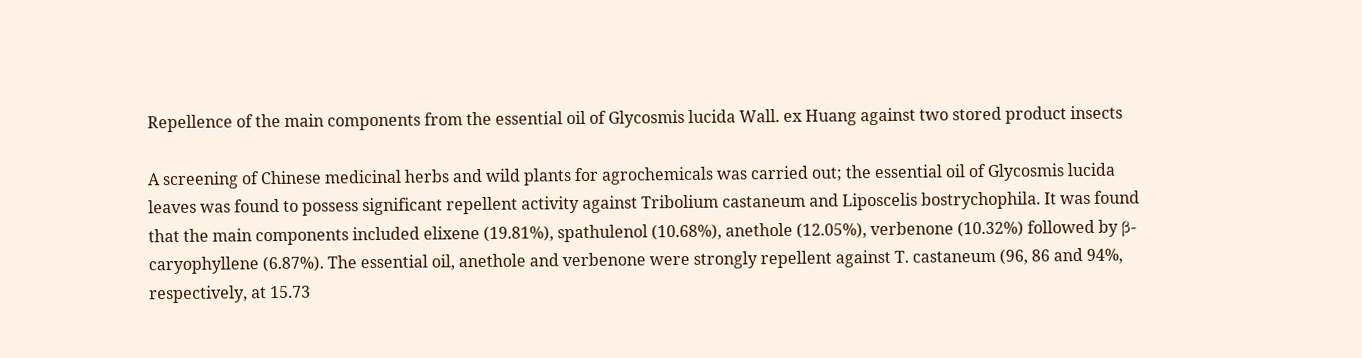Repellence of the main components from the essential oil of Glycosmis lucida Wall. ex Huang against two stored product insects

A screening of Chinese medicinal herbs and wild plants for agrochemicals was carried out; the essential oil of Glycosmis lucida leaves was found to possess significant repellent activity against Tribolium castaneum and Liposcelis bostrychophila. It was found that the main components included elixene (19.81%), spathulenol (10.68%), anethole (12.05%), verbenone (10.32%) followed by β-caryophyllene (6.87%). The essential oil, anethole and verbenone were strongly repellent against T. castaneum (96, 86 and 94%, respectively, at 15.73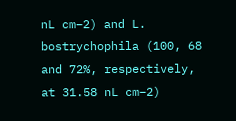nL cm−2) and L. bostrychophila (100, 68 and 72%, respectively, at 31.58 nL cm−2)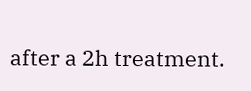after a 2h treatment.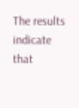The results indicate that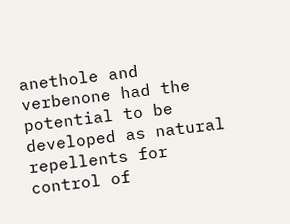anethole and verbenone had the potential to be developed as natural repellents for control of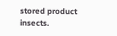stored product insects.